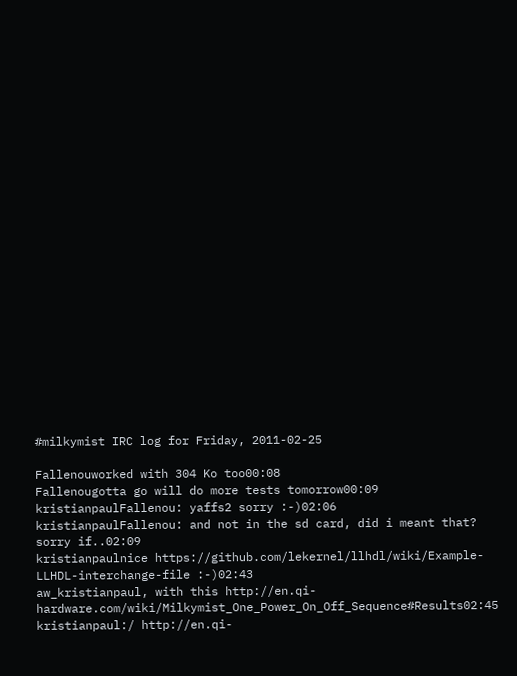#milkymist IRC log for Friday, 2011-02-25

Fallenouworked with 304 Ko too00:08
Fallenougotta go will do more tests tomorrow00:09
kristianpaulFallenou: yaffs2 sorry :-)02:06
kristianpaulFallenou: and not in the sd card, did i meant that? sorry if..02:09
kristianpaulnice https://github.com/lekernel/llhdl/wiki/Example-LLHDL-interchange-file :-)02:43
aw_kristianpaul, with this http://en.qi-hardware.com/wiki/Milkymist_One_Power_On_Off_Sequence#Results02:45
kristianpaul:/ http://en.qi-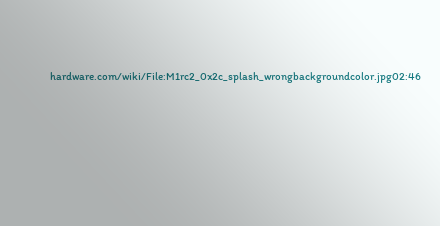hardware.com/wiki/File:M1rc2_0x2c_splash_wrongbackgroundcolor.jpg02:46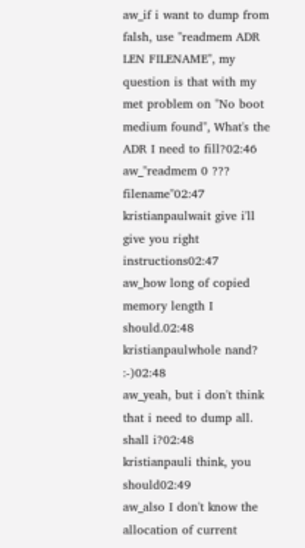aw_if i want to dump from falsh, use "readmem ADR LEN FILENAME", my question is that with my met problem on "No boot medium found", What's the ADR I need to fill?02:46
aw_"readmem 0 ??? filename"02:47
kristianpaulwait give i'll give you right instructions02:47
aw_how long of copied memory length I should.02:48
kristianpaulwhole nand? :-)02:48
aw_yeah, but i don't think that i need to dump all. shall i?02:48
kristianpauli think, you should02:49
aw_also I don't know the allocation of current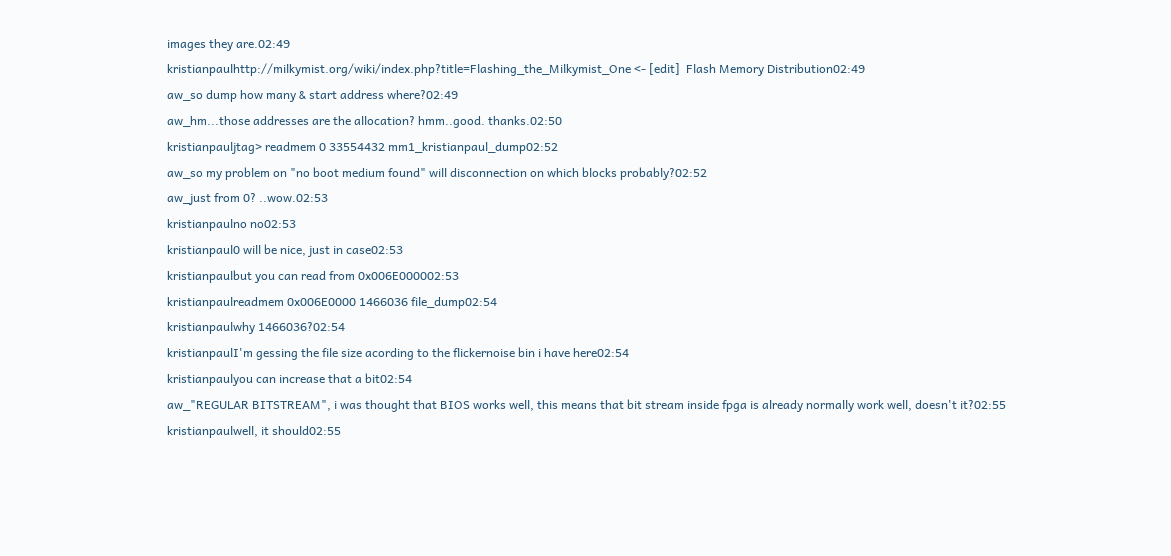images they are.02:49
kristianpaulhttp://milkymist.org/wiki/index.php?title=Flashing_the_Milkymist_One <- [edit]  Flash Memory Distribution02:49
aw_so dump how many & start address where?02:49
aw_hm...those addresses are the allocation? hmm..good. thanks.02:50
kristianpauljtag> readmem 0 33554432 mm1_kristianpaul_dump02:52
aw_so my problem on "no boot medium found" will disconnection on which blocks probably?02:52
aw_just from 0? ..wow.02:53
kristianpaulno no02:53
kristianpaul0 will be nice, just in case02:53
kristianpaulbut you can read from 0x006E000002:53
kristianpaulreadmem 0x006E0000 1466036 file_dump02:54
kristianpaulwhy 1466036?02:54
kristianpaulI'm gessing the file size acording to the flickernoise bin i have here02:54
kristianpaulyou can increase that a bit02:54
aw_"REGULAR BITSTREAM", i was thought that BIOS works well, this means that bit stream inside fpga is already normally work well, doesn't it?02:55
kristianpaulwell, it should02:55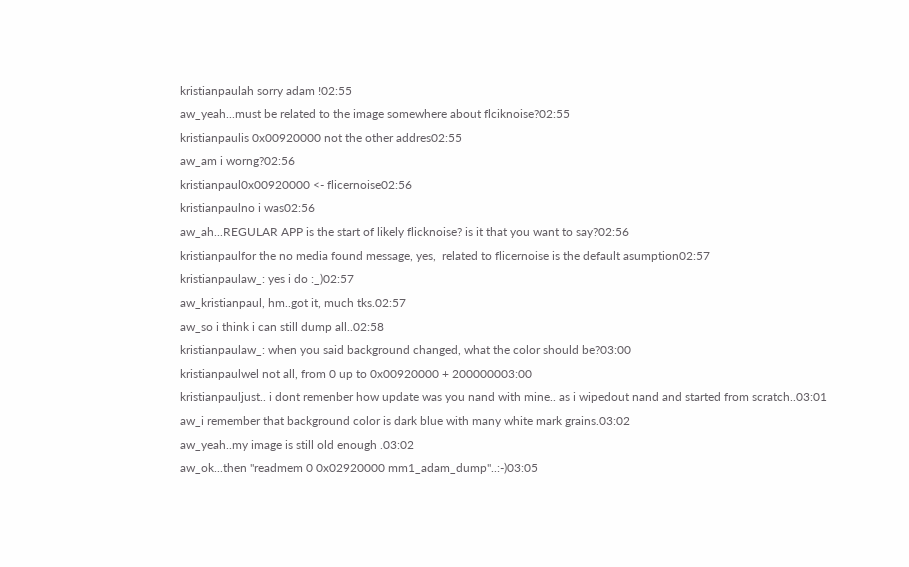kristianpaulah sorry adam !02:55
aw_yeah...must be related to the image somewhere about flciknoise?02:55
kristianpaulis 0x00920000 not the other addres02:55
aw_am i worng?02:56
kristianpaul0x00920000 <- flicernoise02:56
kristianpaulno i was02:56
aw_ah...REGULAR APP is the start of likely flicknoise? is it that you want to say?02:56
kristianpaulfor the no media found message, yes,  related to flicernoise is the default asumption02:57
kristianpaulaw_: yes i do :_)02:57
aw_kristianpaul, hm..got it, much tks.02:57
aw_so i think i can still dump all..02:58
kristianpaulaw_: when you said background changed, what the color should be?03:00
kristianpaulwel not all, from 0 up to 0x00920000 + 200000003:00
kristianpauljust.. i dont remenber how update was you nand with mine.. as i wipedout nand and started from scratch..03:01
aw_i remember that background color is dark blue with many white mark grains.03:02
aw_yeah..my image is still old enough .03:02
aw_ok...then "readmem 0 0x02920000 mm1_adam_dump"..:-)03:05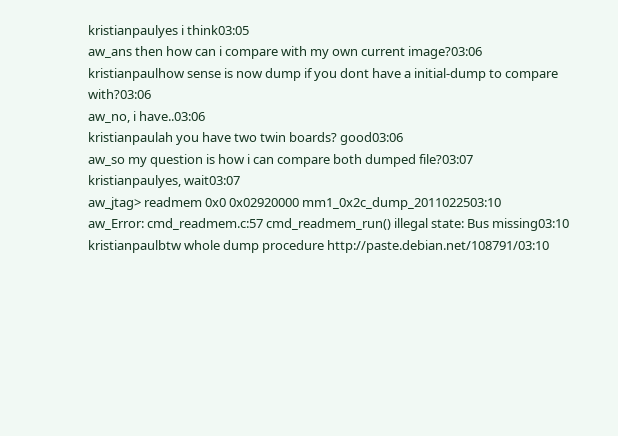kristianpaulyes i think03:05
aw_ans then how can i compare with my own current image?03:06
kristianpaulhow sense is now dump if you dont have a initial-dump to compare with?03:06
aw_no, i have..03:06
kristianpaulah you have two twin boards? good03:06
aw_so my question is how i can compare both dumped file?03:07
kristianpaulyes, wait03:07
aw_jtag> readmem 0x0 0x02920000 mm1_0x2c_dump_2011022503:10
aw_Error: cmd_readmem.c:57 cmd_readmem_run() illegal state: Bus missing03:10
kristianpaulbtw whole dump procedure http://paste.debian.net/108791/03:10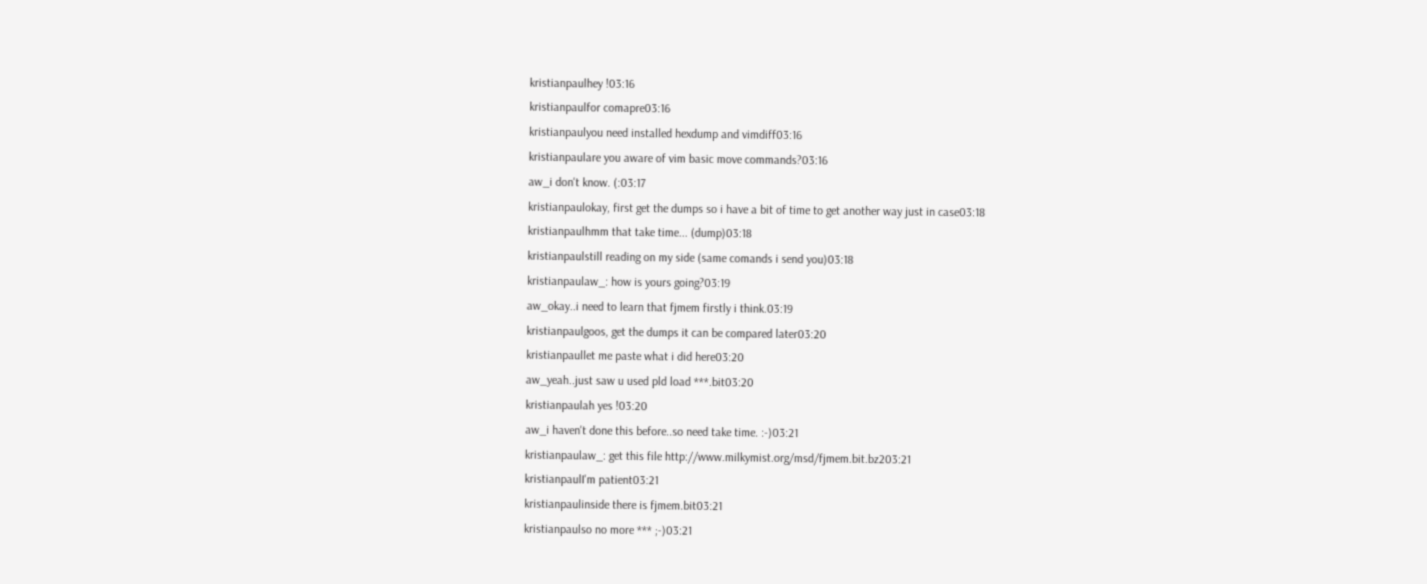kristianpaulhey !03:16
kristianpaulfor comapre03:16
kristianpaulyou need installed hexdump and vimdiff03:16
kristianpaulare you aware of vim basic move commands?03:16
aw_i don't know. (:03:17
kristianpaulokay, first get the dumps so i have a bit of time to get another way just in case03:18
kristianpaulhmm that take time... (dump)03:18
kristianpaulstill reading on my side (same comands i send you)03:18
kristianpaulaw_: how is yours going?03:19
aw_okay..i need to learn that fjmem firstly i think.03:19
kristianpaulgoos, get the dumps it can be compared later03:20
kristianpaullet me paste what i did here03:20
aw_yeah..just saw u used pld load ***.bit03:20
kristianpaulah yes !03:20
aw_i haven't done this before..so need take time. :-)03:21
kristianpaulaw_: get this file http://www.milkymist.org/msd/fjmem.bit.bz203:21
kristianpaulI'm patient03:21
kristianpaulinside there is fjmem.bit03:21
kristianpaulso no more *** ;-)03:21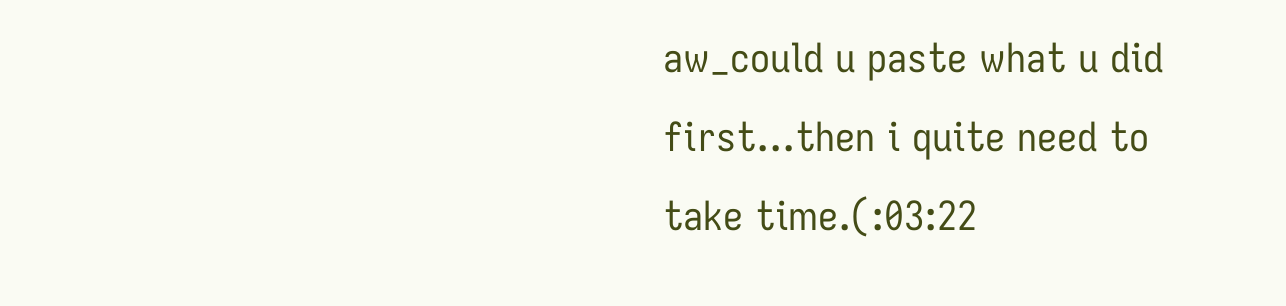aw_could u paste what u did first...then i quite need to take time.(:03:22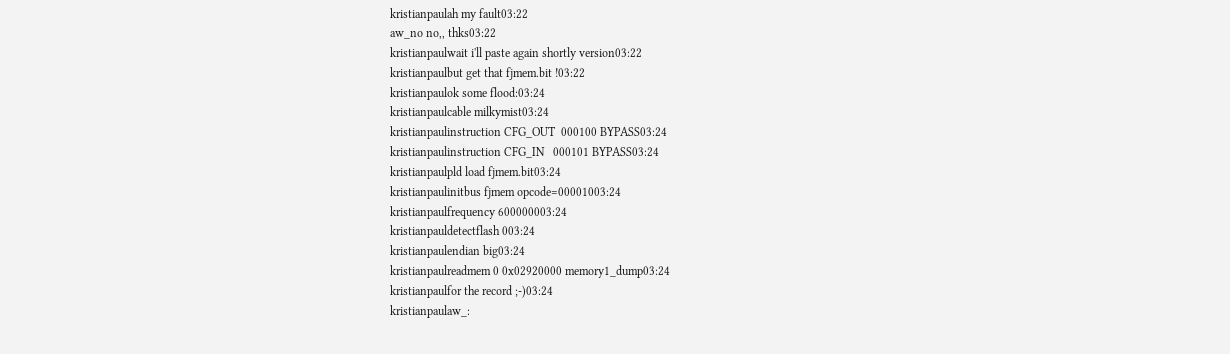kristianpaulah my fault03:22
aw_no no,, thks03:22
kristianpaulwait i'll paste again shortly version03:22
kristianpaulbut get that fjmem.bit !03:22
kristianpaulok some flood:03:24
kristianpaulcable milkymist03:24
kristianpaulinstruction CFG_OUT  000100 BYPASS03:24
kristianpaulinstruction CFG_IN   000101 BYPASS03:24
kristianpaulpld load fjmem.bit03:24
kristianpaulinitbus fjmem opcode=00001003:24
kristianpaulfrequency 600000003:24
kristianpauldetectflash 003:24
kristianpaulendian big03:24
kristianpaulreadmem 0 0x02920000 memory1_dump03:24
kristianpaulfor the record ;-)03:24
kristianpaulaw_: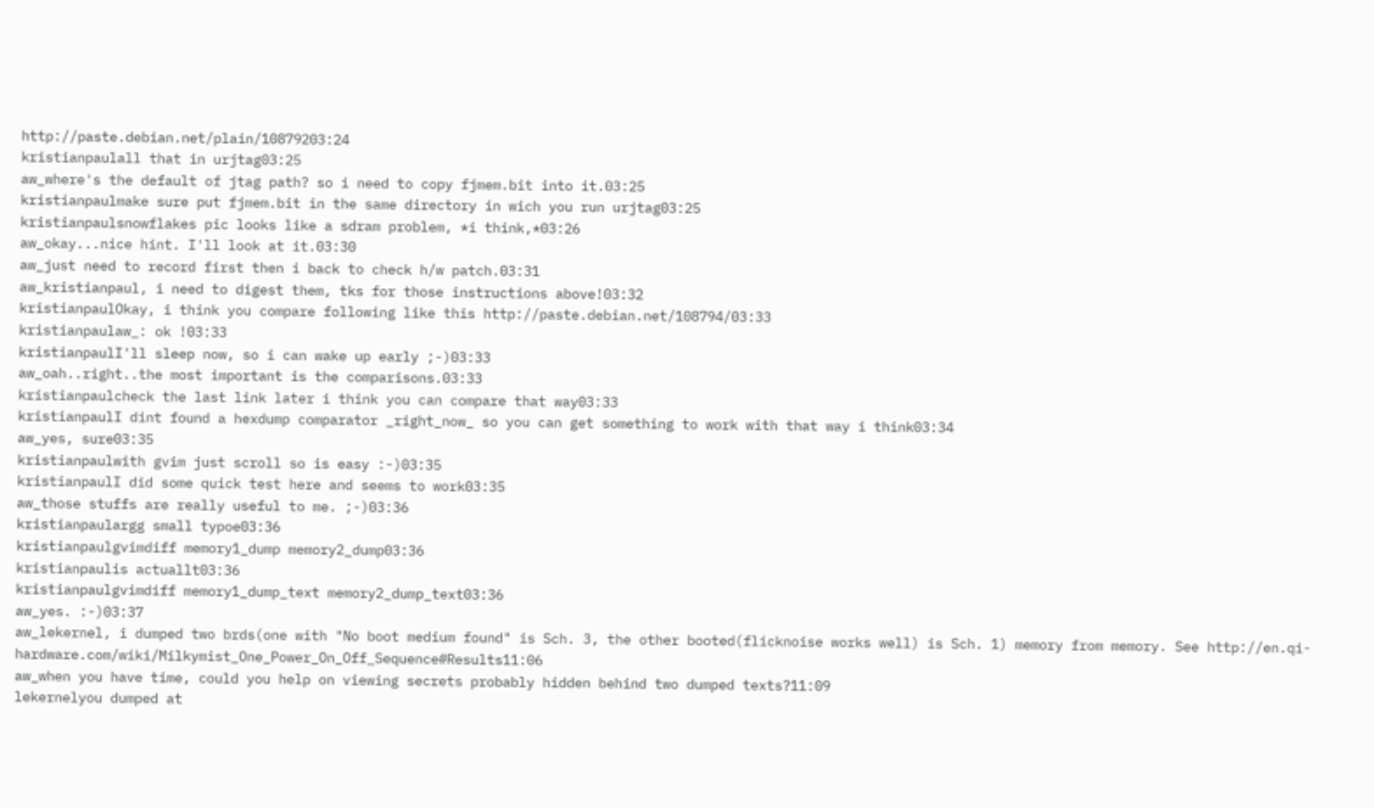http://paste.debian.net/plain/10879203:24
kristianpaulall that in urjtag03:25
aw_where's the default of jtag path? so i need to copy fjmem.bit into it.03:25
kristianpaulmake sure put fjmem.bit in the same directory in wich you run urjtag03:25
kristianpaulsnowflakes pic looks like a sdram problem, *i think,*03:26
aw_okay...nice hint. I'll look at it.03:30
aw_just need to record first then i back to check h/w patch.03:31
aw_kristianpaul, i need to digest them, tks for those instructions above!03:32
kristianpaulOkay, i think you compare following like this http://paste.debian.net/108794/03:33
kristianpaulaw_: ok !03:33
kristianpaulI'll sleep now, so i can wake up early ;-)03:33
aw_oah..right..the most important is the comparisons.03:33
kristianpaulcheck the last link later i think you can compare that way03:33
kristianpaulI dint found a hexdump comparator _right_now_ so you can get something to work with that way i think03:34
aw_yes, sure03:35
kristianpaulwith gvim just scroll so is easy :-)03:35
kristianpaulI did some quick test here and seems to work03:35
aw_those stuffs are really useful to me. ;-)03:36
kristianpaulargg small typoe03:36
kristianpaulgvimdiff memory1_dump memory2_dump03:36
kristianpaulis actuallt03:36
kristianpaulgvimdiff memory1_dump_text memory2_dump_text03:36
aw_yes. :-)03:37
aw_lekernel, i dumped two brds(one with "No boot medium found" is Sch. 3, the other booted(flicknoise works well) is Sch. 1) memory from memory. See http://en.qi-hardware.com/wiki/Milkymist_One_Power_On_Off_Sequence#Results11:06
aw_when you have time, could you help on viewing secrets probably hidden behind two dumped texts?11:09
lekernelyou dumped at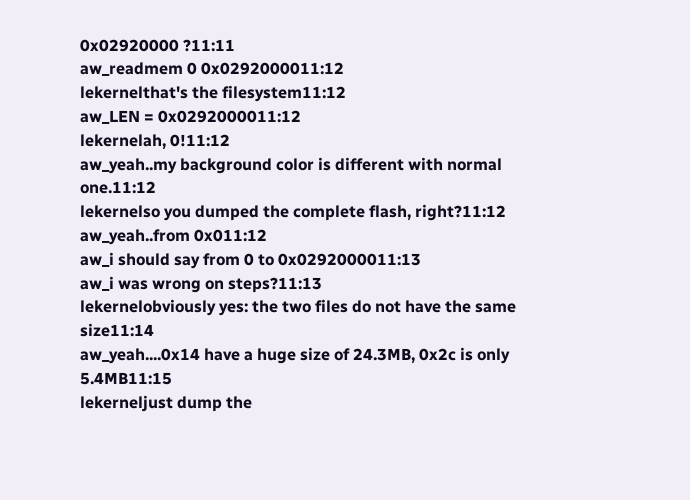0x02920000 ?11:11
aw_readmem 0 0x0292000011:12
lekernelthat's the filesystem11:12
aw_LEN = 0x0292000011:12
lekernelah, 0!11:12
aw_yeah..my background color is different with normal one.11:12
lekernelso you dumped the complete flash, right?11:12
aw_yeah..from 0x011:12
aw_i should say from 0 to 0x0292000011:13
aw_i was wrong on steps?11:13
lekernelobviously yes: the two files do not have the same size11:14
aw_yeah....0x14 have a huge size of 24.3MB, 0x2c is only 5.4MB11:15
lekerneljust dump the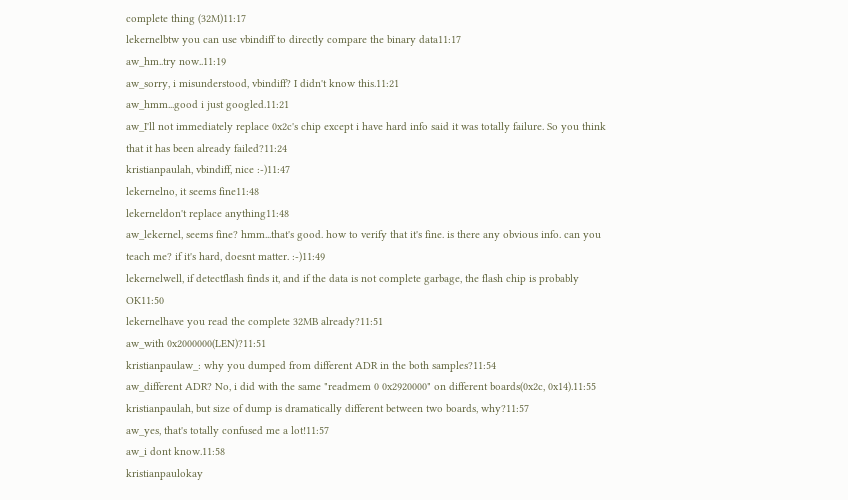complete thing (32M)11:17
lekernelbtw you can use vbindiff to directly compare the binary data11:17
aw_hm..try now..11:19
aw_sorry, i misunderstood, vbindiff? I didn't know this.11:21
aw_hmm...good i just googled.11:21
aw_I'll not immediately replace 0x2c's chip except i have hard info said it was totally failure. So you think that it has been already failed?11:24
kristianpaulah, vbindiff, nice :-)11:47
lekernelno, it seems fine11:48
lekerneldon't replace anything11:48
aw_lekernel, seems fine? hmm...that's good. how to verify that it's fine. is there any obvious info. can you teach me? if it's hard, doesnt matter. :-)11:49
lekernelwell, if detectflash finds it, and if the data is not complete garbage, the flash chip is probably OK11:50
lekernelhave you read the complete 32MB already?11:51
aw_with 0x2000000(LEN)?11:51
kristianpaulaw_: why you dumped from different ADR in the both samples?11:54
aw_different ADR? No, i did with the same "readmem 0 0x2920000" on different boards(0x2c, 0x14).11:55
kristianpaulah, but size of dump is dramatically different between two boards, why?11:57
aw_yes, that's totally confused me a lot!11:57
aw_i dont know.11:58
kristianpaulokay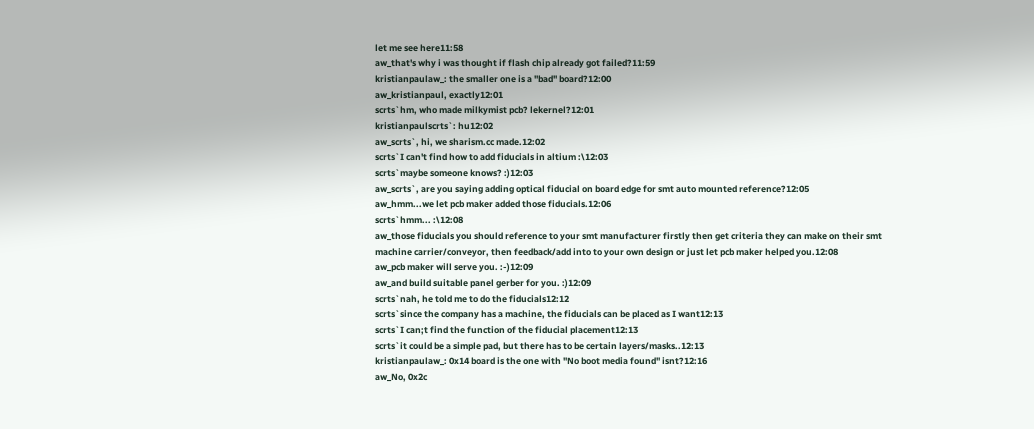let me see here11:58
aw_that's why i was thought if flash chip already got failed?11:59
kristianpaulaw_: the smaller one is a "bad" board?12:00
aw_kristianpaul, exactly12:01
scrts`hm, who made milkymist pcb? lekernel?12:01
kristianpaulscrts`: hu12:02
aw_scrts`, hi, we sharism.cc made.12:02
scrts`I can't find how to add fiducials in altium :\12:03
scrts`maybe someone knows? :)12:03
aw_scrts`, are you saying adding optical fiducial on board edge for smt auto mounted reference?12:05
aw_hmm...we let pcb maker added those fiducials.12:06
scrts`hmm... :\12:08
aw_those fiducials you should reference to your smt manufacturer firstly then get criteria they can make on their smt machine carrier/conveyor, then feedback/add into to your own design or just let pcb maker helped you.12:08
aw_pcb maker will serve you. :-)12:09
aw_and build suitable panel gerber for you. :)12:09
scrts`nah, he told me to do the fiducials12:12
scrts`since the company has a machine, the fiducials can be placed as I want12:13
scrts`I can;t find the function of the fiducial placement12:13
scrts`it could be a simple pad, but there has to be certain layers/masks..12:13
kristianpaulaw_: 0x14 board is the one with "No boot media found" isnt?12:16
aw_No, 0x2c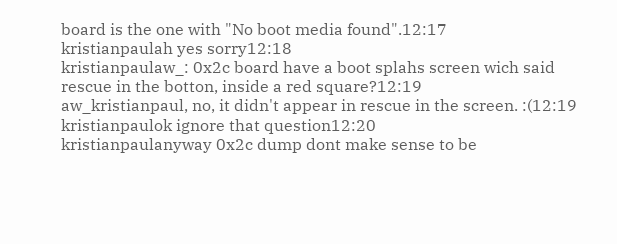board is the one with "No boot media found".12:17
kristianpaulah yes sorry12:18
kristianpaulaw_: 0x2c board have a boot splahs screen wich said rescue in the botton, inside a red square?12:19
aw_kristianpaul, no, it didn't appear in rescue in the screen. :(12:19
kristianpaulok ignore that question12:20
kristianpaulanyway 0x2c dump dont make sense to be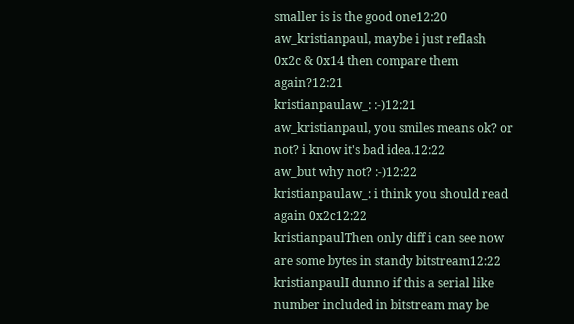smaller is is the good one12:20
aw_kristianpaul, maybe i just reflash 0x2c & 0x14 then compare them again?12:21
kristianpaulaw_: :-)12:21
aw_kristianpaul, you smiles means ok? or not? i know it's bad idea.12:22
aw_but why not? :-)12:22
kristianpaulaw_: i think you should read again 0x2c12:22
kristianpaulThen only diff i can see now are some bytes in standy bitstream12:22
kristianpaulI dunno if this a serial like number included in bitstream may be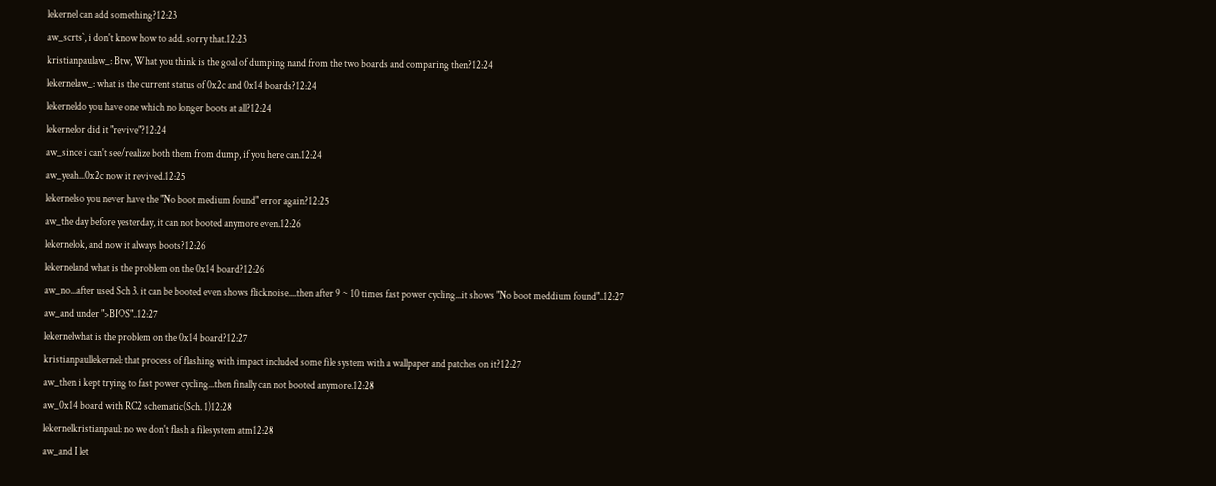lekernel can add something?12:23
aw_scrts`, i don't know how to add. sorry that.12:23
kristianpaulaw_: Btw, What you think is the goal of dumping nand from the two boards and comparing then?12:24
lekernelaw_: what is the current status of 0x2c and 0x14 boards?12:24
lekerneldo you have one which no longer boots at all?12:24
lekernelor did it "revive"?12:24
aw_since i can't see/realize both them from dump, if you here can.12:24
aw_yeah...0x2c now it revived.12:25
lekernelso you never have the "No boot medium found" error again?12:25
aw_the day before yesterday, it can not booted anymore even.12:26
lekernelok, and now it always boots?12:26
lekerneland what is the problem on the 0x14 board?12:26
aw_no...after used Sch 3. it can be booted even shows flicknoise....then after 9 ~ 10 times fast power cycling...it shows "No boot meddium found"..12:27
aw_and under ">BIOS"..12:27
lekernelwhat is the problem on the 0x14 board?12:27
kristianpaullekernel: that process of flashing with impact included some file system with a wallpaper and patches on it?12:27
aw_then i kept trying to fast power cycling...then finally can not booted anymore.12:28
aw_0x14 board with RC2 schematic(Sch. 1)12:28
lekernelkristianpaul: no we don't flash a filesystem atm12:28
aw_and I let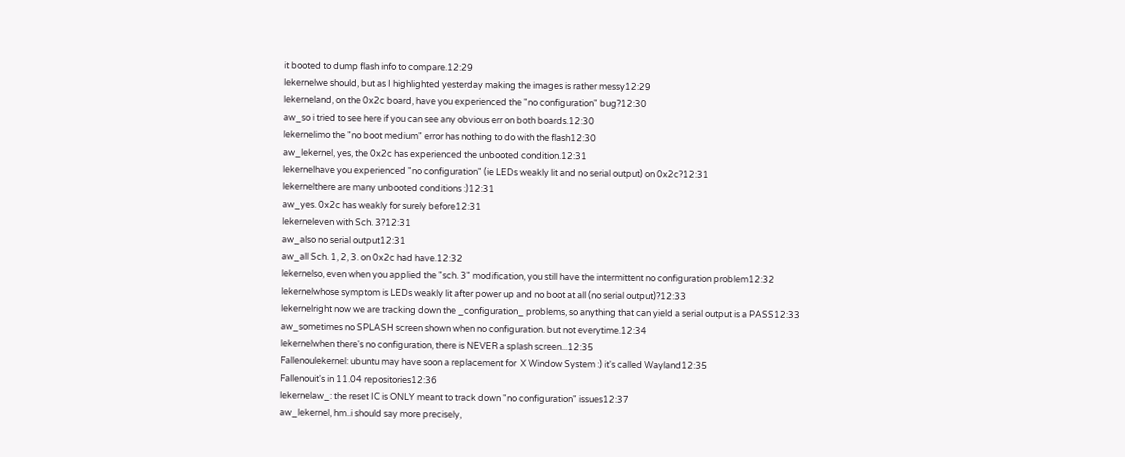it booted to dump flash info to compare.12:29
lekernelwe should, but as I highlighted yesterday making the images is rather messy12:29
lekerneland, on the 0x2c board, have you experienced the "no configuration" bug?12:30
aw_so i tried to see here if you can see any obvious err on both boards.12:30
lekernelimo the "no boot medium" error has nothing to do with the flash12:30
aw_lekernel, yes, the 0x2c has experienced the unbooted condition.12:31
lekernelhave you experienced "no configuration" (ie LEDs weakly lit and no serial output) on 0x2c?12:31
lekernelthere are many unbooted conditions :)12:31
aw_yes. 0x2c has weakly for surely before12:31
lekerneleven with Sch. 3?12:31
aw_also no serial output12:31
aw_all Sch. 1, 2, 3. on 0x2c had have.12:32
lekernelso, even when you applied the "sch. 3" modification, you still have the intermittent no configuration problem12:32
lekernelwhose symptom is LEDs weakly lit after power up and no boot at all (no serial output)?12:33
lekernelright now we are tracking down the _configuration_ problems, so anything that can yield a serial output is a PASS12:33
aw_sometimes no SPLASH screen shown when no configuration. but not everytime.12:34
lekernelwhen there's no configuration, there is NEVER a splash screen...12:35
Fallenoulekernel: ubuntu may have soon a replacement for  X Window System :) it's called Wayland12:35
Fallenouit's in 11.04 repositories12:36
lekernelaw_: the reset IC is ONLY meant to track down "no configuration" issues12:37
aw_lekernel, hm..i should say more precisely,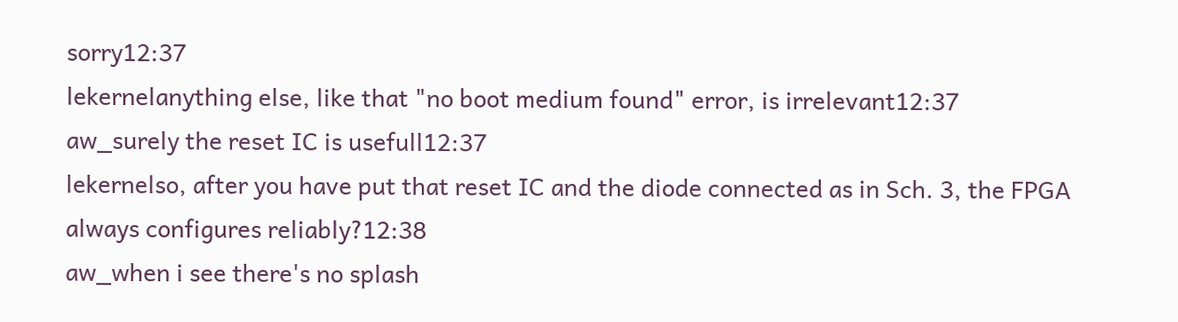sorry12:37
lekernelanything else, like that "no boot medium found" error, is irrelevant12:37
aw_surely the reset IC is usefull12:37
lekernelso, after you have put that reset IC and the diode connected as in Sch. 3, the FPGA always configures reliably?12:38
aw_when i see there's no splash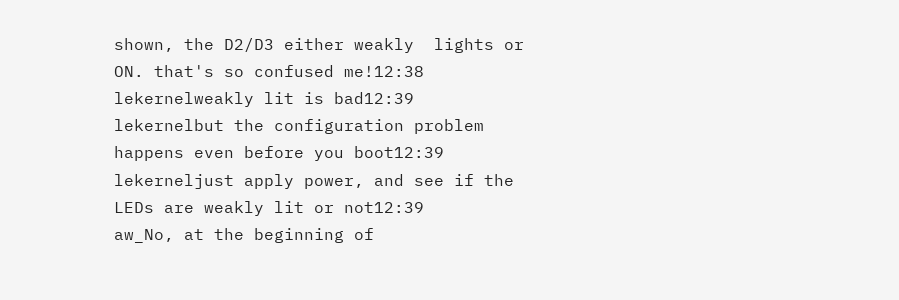shown, the D2/D3 either weakly  lights or ON. that's so confused me!12:38
lekernelweakly lit is bad12:39
lekernelbut the configuration problem happens even before you boot12:39
lekerneljust apply power, and see if the LEDs are weakly lit or not12:39
aw_No, at the beginning of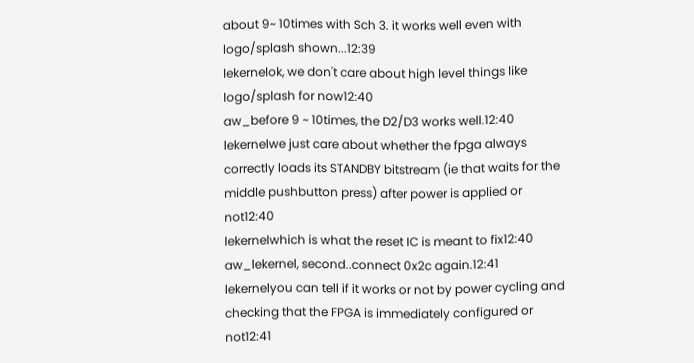about 9~ 10times with Sch 3. it works well even with logo/splash shown...12:39
lekernelok, we don't care about high level things like logo/splash for now12:40
aw_before 9 ~ 10times, the D2/D3 works well.12:40
lekernelwe just care about whether the fpga always correctly loads its STANDBY bitstream (ie that waits for the middle pushbutton press) after power is applied or not12:40
lekernelwhich is what the reset IC is meant to fix12:40
aw_lekernel, second..connect 0x2c again.12:41
lekernelyou can tell if it works or not by power cycling and checking that the FPGA is immediately configured or not12:41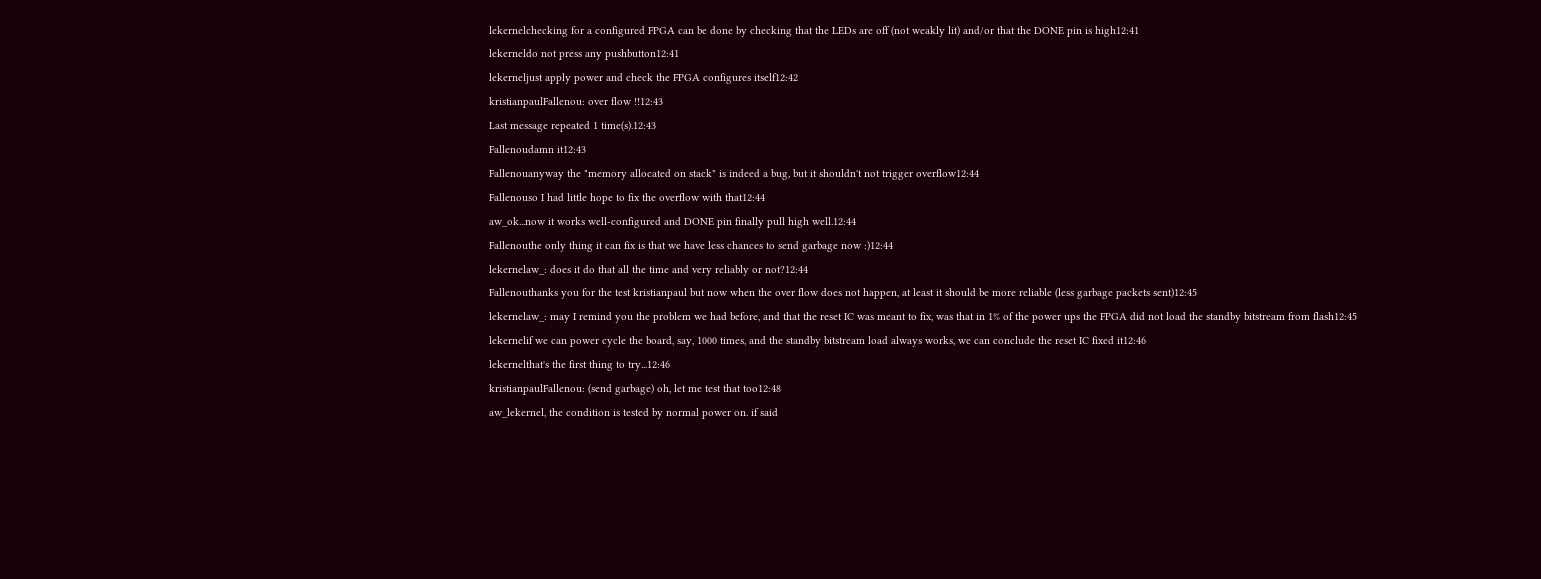lekernelchecking for a configured FPGA can be done by checking that the LEDs are off (not weakly lit) and/or that the DONE pin is high12:41
lekerneldo not press any pushbutton12:41
lekerneljust apply power and check the FPGA configures itself12:42
kristianpaulFallenou: over flow !!12:43
Last message repeated 1 time(s).12:43
Fallenoudamn it12:43
Fallenouanyway the "memory allocated on stack" is indeed a bug, but it shouldn't not trigger overflow12:44
Fallenouso I had little hope to fix the overflow with that12:44
aw_ok...now it works well-configured and DONE pin finally pull high well.12:44
Fallenouthe only thing it can fix is that we have less chances to send garbage now :)12:44
lekernelaw_: does it do that all the time and very reliably or not?12:44
Fallenouthanks you for the test kristianpaul but now when the over flow does not happen, at least it should be more reliable (less garbage packets sent)12:45
lekernelaw_: may I remind you the problem we had before, and that the reset IC was meant to fix, was that in 1% of the power ups the FPGA did not load the standby bitstream from flash12:45
lekernelif we can power cycle the board, say, 1000 times, and the standby bitstream load always works, we can conclude the reset IC fixed it12:46
lekernelthat's the first thing to try...12:46
kristianpaulFallenou: (send garbage) oh, let me test that too12:48
aw_lekernel, the condition is tested by normal power on. if said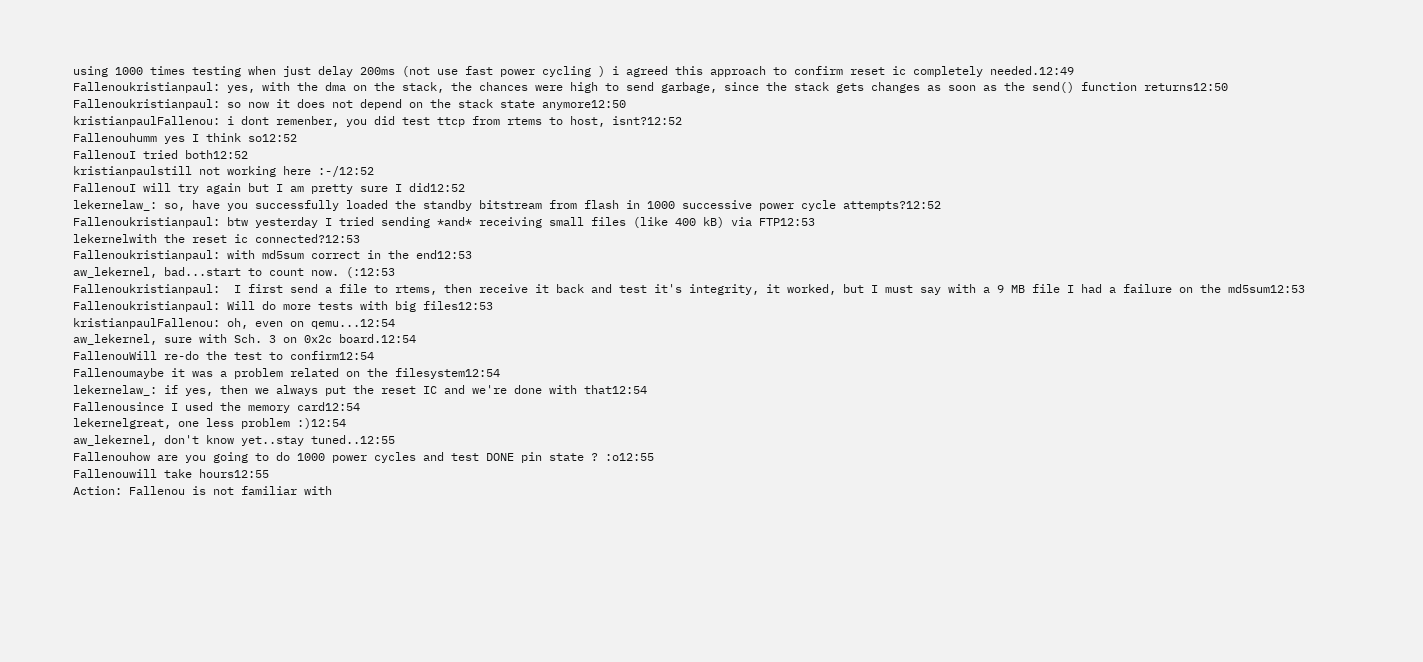using 1000 times testing when just delay 200ms (not use fast power cycling ) i agreed this approach to confirm reset ic completely needed.12:49
Fallenoukristianpaul: yes, with the dma on the stack, the chances were high to send garbage, since the stack gets changes as soon as the send() function returns12:50
Fallenoukristianpaul: so now it does not depend on the stack state anymore12:50
kristianpaulFallenou: i dont remenber, you did test ttcp from rtems to host, isnt?12:52
Fallenouhumm yes I think so12:52
FallenouI tried both12:52
kristianpaulstill not working here :-/12:52
FallenouI will try again but I am pretty sure I did12:52
lekernelaw_: so, have you successfully loaded the standby bitstream from flash in 1000 successive power cycle attempts?12:52
Fallenoukristianpaul: btw yesterday I tried sending *and* receiving small files (like 400 kB) via FTP12:53
lekernelwith the reset ic connected?12:53
Fallenoukristianpaul: with md5sum correct in the end12:53
aw_lekernel, bad...start to count now. (:12:53
Fallenoukristianpaul:  I first send a file to rtems, then receive it back and test it's integrity, it worked, but I must say with a 9 MB file I had a failure on the md5sum12:53
Fallenoukristianpaul: Will do more tests with big files12:53
kristianpaulFallenou: oh, even on qemu...12:54
aw_lekernel, sure with Sch. 3 on 0x2c board.12:54
FallenouWill re-do the test to confirm12:54
Fallenoumaybe it was a problem related on the filesystem12:54
lekernelaw_: if yes, then we always put the reset IC and we're done with that12:54
Fallenousince I used the memory card12:54
lekernelgreat, one less problem :)12:54
aw_lekernel, don't know yet..stay tuned..12:55
Fallenouhow are you going to do 1000 power cycles and test DONE pin state ? :o12:55
Fallenouwill take hours12:55
Action: Fallenou is not familiar with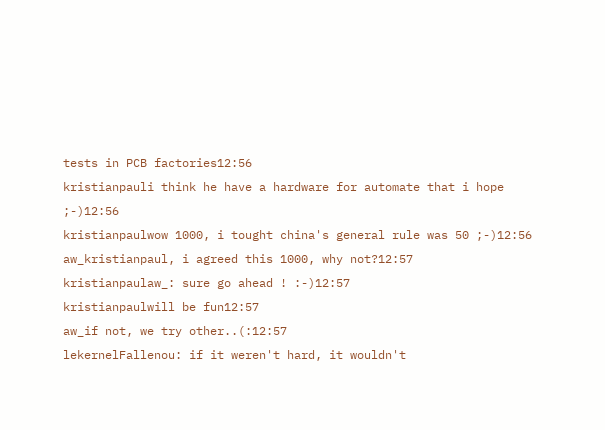tests in PCB factories12:56
kristianpauli think he have a hardware for automate that i hope ;-)12:56
kristianpaulwow 1000, i tought china's general rule was 50 ;-)12:56
aw_kristianpaul, i agreed this 1000, why not?12:57
kristianpaulaw_: sure go ahead ! :-)12:57
kristianpaulwill be fun12:57
aw_if not, we try other..(:12:57
lekernelFallenou: if it weren't hard, it wouldn't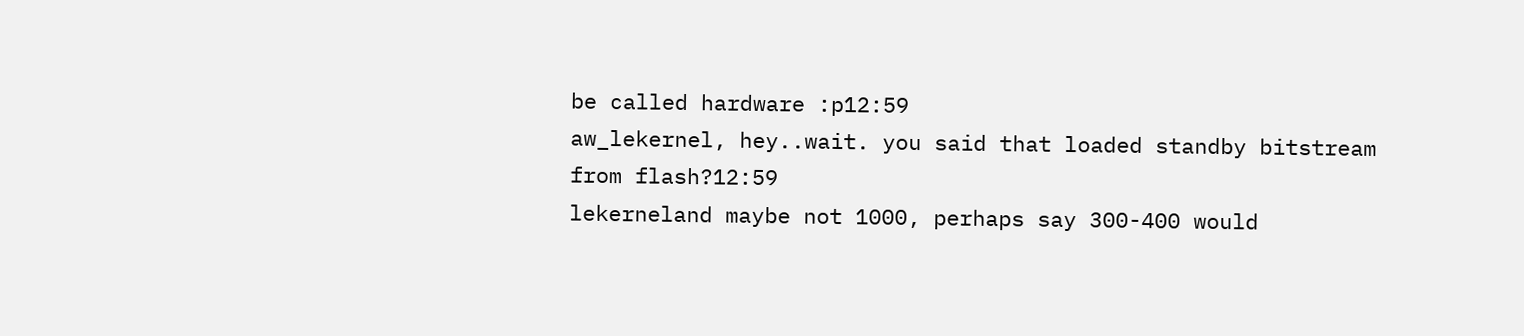be called hardware :p12:59
aw_lekernel, hey..wait. you said that loaded standby bitstream from flash?12:59
lekerneland maybe not 1000, perhaps say 300-400 would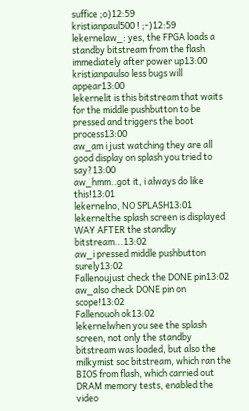suffice ;o)12:59
kristianpaul500 ! ;-)12:59
lekernelaw_: yes, the FPGA loads a standby bitstream from the flash immediately after power up13:00
kristianpaulso less bugs will appear13:00
lekernelit is this bitstream that waits for the middle pushbutton to be pressed and triggers the boot process13:00
aw_am i just watching they are all good display on splash you tried to say?13:00
aw_hmm..got it, i always do like this!13:01
lekernelno, NO SPLASH13:01
lekernelthe splash screen is displayed WAY AFTER the standby bitstream...13:02
aw_i pressed middle pushbutton surely13:02
Fallenoujust check the DONE pin13:02
aw_also check DONE pin on scope!13:02
Fallenouoh ok13:02
lekernelwhen you see the splash screen, not only the standby bitstream was loaded, but also the milkymist soc bitstream, which ran the BIOS from flash, which carried out DRAM memory tests, enabled the video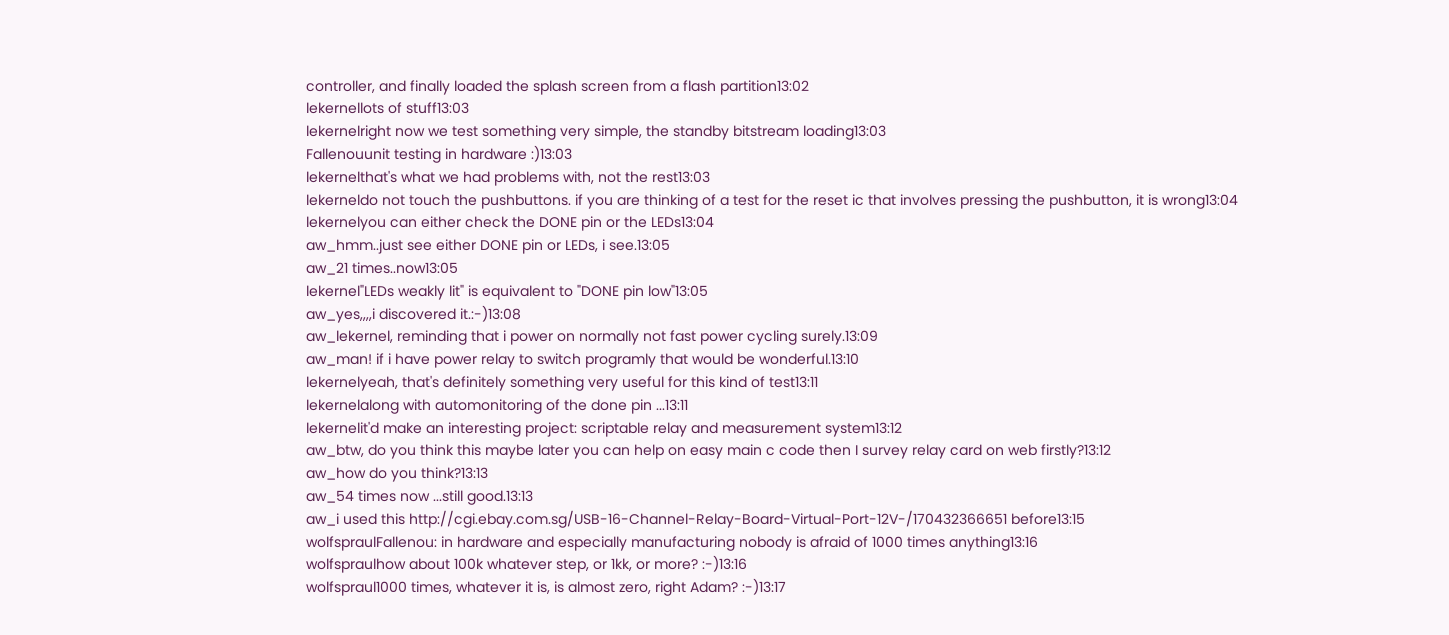controller, and finally loaded the splash screen from a flash partition13:02
lekernellots of stuff13:03
lekernelright now we test something very simple, the standby bitstream loading13:03
Fallenouunit testing in hardware :)13:03
lekernelthat's what we had problems with, not the rest13:03
lekerneldo not touch the pushbuttons. if you are thinking of a test for the reset ic that involves pressing the pushbutton, it is wrong13:04
lekernelyou can either check the DONE pin or the LEDs13:04
aw_hmm..just see either DONE pin or LEDs, i see.13:05
aw_21 times..now13:05
lekernel"LEDs weakly lit" is equivalent to "DONE pin low"13:05
aw_yes,,,,i discovered it.:-)13:08
aw_lekernel, reminding that i power on normally not fast power cycling surely.13:09
aw_man! if i have power relay to switch programly that would be wonderful.13:10
lekernelyeah, that's definitely something very useful for this kind of test13:11
lekernelalong with automonitoring of the done pin ...13:11
lekernelit'd make an interesting project: scriptable relay and measurement system13:12
aw_btw, do you think this maybe later you can help on easy main c code then I survey relay card on web firstly?13:12
aw_how do you think?13:13
aw_54 times now ...still good.13:13
aw_i used this http://cgi.ebay.com.sg/USB-16-Channel-Relay-Board-Virtual-Port-12V-/170432366651 before13:15
wolfspraulFallenou: in hardware and especially manufacturing nobody is afraid of 1000 times anything13:16
wolfspraulhow about 100k whatever step, or 1kk, or more? :-)13:16
wolfspraul1000 times, whatever it is, is almost zero, right Adam? :-)13:17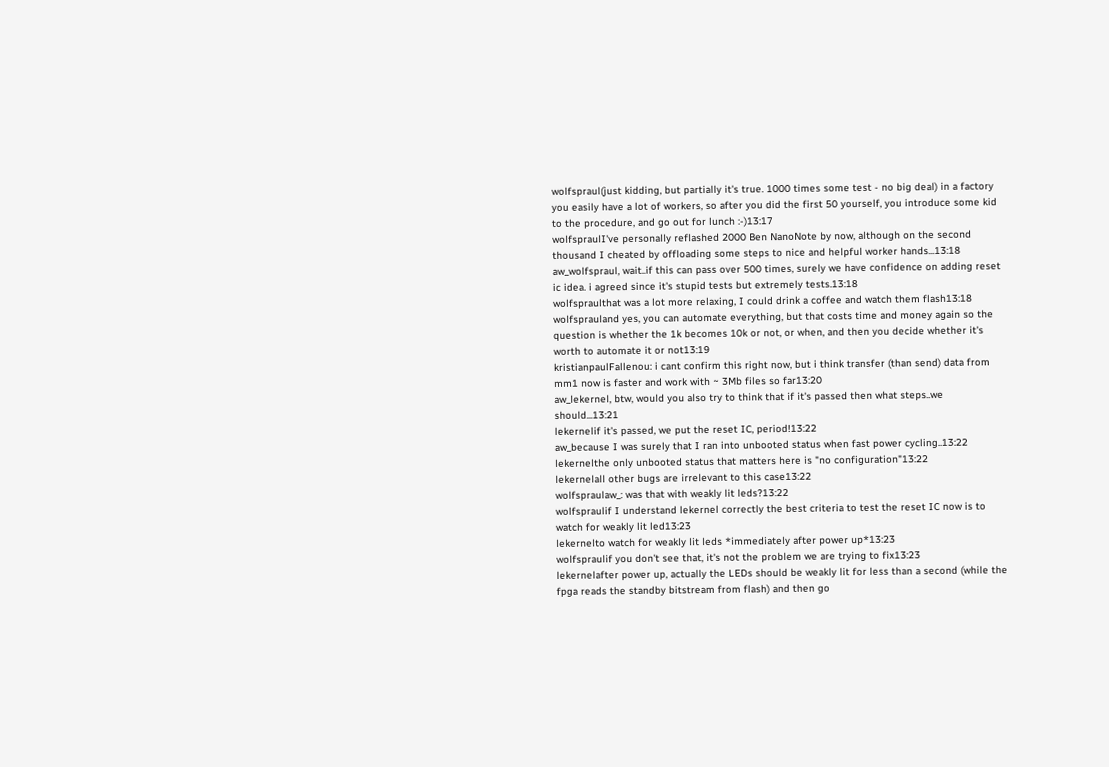wolfspraul(just kidding, but partially it's true. 1000 times some test - no big deal) in a factory you easily have a lot of workers, so after you did the first 50 yourself, you introduce some kid to the procedure, and go out for lunch :-)13:17
wolfspraulI've personally reflashed 2000 Ben NanoNote by now, although on the second thousand I cheated by offloading some steps to nice and helpful worker hands...13:18
aw_wolfspraul, wait..if this can pass over 500 times, surely we have confidence on adding reset ic idea. i agreed since it's stupid tests but extremely tests.13:18
wolfspraulthat was a lot more relaxing, I could drink a coffee and watch them flash13:18
wolfsprauland yes, you can automate everything, but that costs time and money again so the question is whether the 1k becomes 10k or not, or when, and then you decide whether it's worth to automate it or not13:19
kristianpaulFallenou: i cant confirm this right now, but i think transfer (than send) data from mm1 now is faster and work with ~ 3Mb files so far13:20
aw_lekernel, btw, would you also try to think that if it's passed then what steps..we should...13:21
lekernelif it's passed, we put the reset IC, period!13:22
aw_because I was surely that I ran into unbooted status when fast power cycling..13:22
lekernelthe only unbooted status that matters here is "no configuration"13:22
lekernelall other bugs are irrelevant to this case13:22
wolfspraulaw_: was that with weakly lit leds?13:22
wolfspraulif I understand lekernel correctly the best criteria to test the reset IC now is to watch for weakly lit led13:23
lekernelto watch for weakly lit leds *immediately after power up*13:23
wolfspraulif you don't see that, it's not the problem we are trying to fix13:23
lekernelafter power up, actually the LEDs should be weakly lit for less than a second (while the fpga reads the standby bitstream from flash) and then go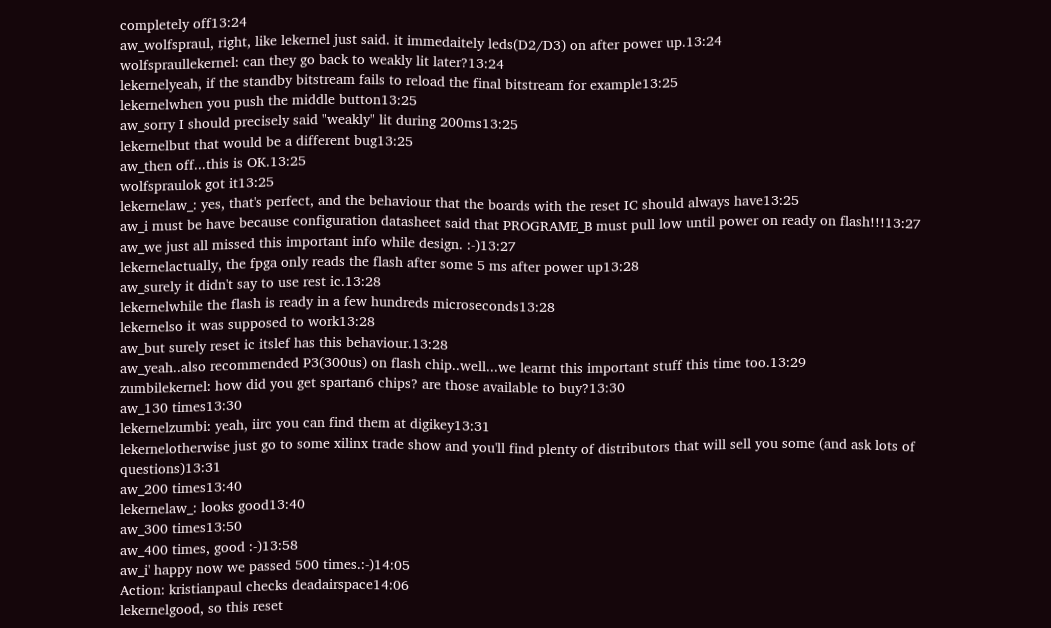completely off13:24
aw_wolfspraul, right, like lekernel just said. it immedaitely leds(D2/D3) on after power up.13:24
wolfspraullekernel: can they go back to weakly lit later?13:24
lekernelyeah, if the standby bitstream fails to reload the final bitstream for example13:25
lekernelwhen you push the middle button13:25
aw_sorry I should precisely said "weakly" lit during 200ms13:25
lekernelbut that would be a different bug13:25
aw_then off...this is OK.13:25
wolfspraulok got it13:25
lekernelaw_: yes, that's perfect, and the behaviour that the boards with the reset IC should always have13:25
aw_i must be have because configuration datasheet said that PROGRAME_B must pull low until power on ready on flash!!!13:27
aw_we just all missed this important info while design. :-)13:27
lekernelactually, the fpga only reads the flash after some 5 ms after power up13:28
aw_surely it didn't say to use rest ic.13:28
lekernelwhile the flash is ready in a few hundreds microseconds13:28
lekernelso it was supposed to work13:28
aw_but surely reset ic itslef has this behaviour.13:28
aw_yeah..also recommended P3(300us) on flash chip..well...we learnt this important stuff this time too.13:29
zumbilekernel: how did you get spartan6 chips? are those available to buy?13:30
aw_130 times13:30
lekernelzumbi: yeah, iirc you can find them at digikey13:31
lekernelotherwise just go to some xilinx trade show and you'll find plenty of distributors that will sell you some (and ask lots of questions)13:31
aw_200 times13:40
lekernelaw_: looks good13:40
aw_300 times13:50
aw_400 times, good :-)13:58
aw_i' happy now we passed 500 times.:-)14:05
Action: kristianpaul checks deadairspace14:06
lekernelgood, so this reset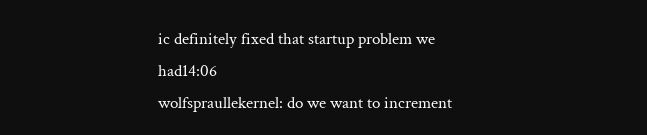ic definitely fixed that startup problem we had14:06
wolfspraullekernel: do we want to increment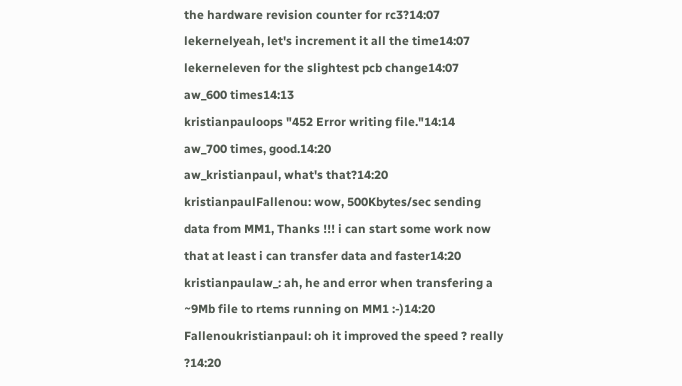the hardware revision counter for rc3?14:07
lekernelyeah, let's increment it all the time14:07
lekerneleven for the slightest pcb change14:07
aw_600 times14:13
kristianpauloops "452 Error writing file."14:14
aw_700 times, good.14:20
aw_kristianpaul, what's that?14:20
kristianpaulFallenou: wow, 500Kbytes/sec sending data from MM1, Thanks !!! i can start some work now that at least i can transfer data and faster14:20
kristianpaulaw_: ah, he and error when transfering a ~9Mb file to rtems running on MM1 :-)14:20
Fallenoukristianpaul: oh it improved the speed ? really ?14:20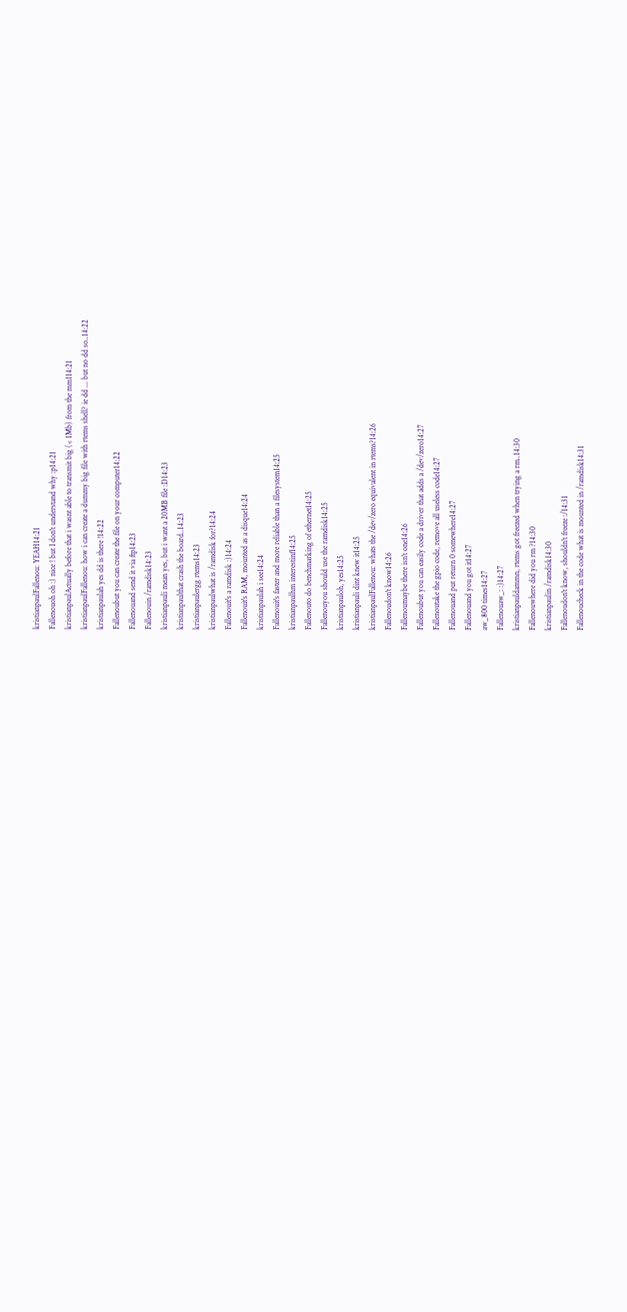kristianpaulFallenou: YEAH14:21
Fallenouoh oh :) nice ! but I don't understand why :p14:21
kristianpaulActually before that i wasnt able to transmit big (< 1Mb) from the mm114:21
kristianpaulFallenou: how i can create a dummy big file with rtems shell? ie dd ... but no dd so..14:22
kristianpaulah yes dd is there !14:22
Fallenoubut you can create the file on your computer14:22
Fallenouand send it via ftp14:23
Fallenouin /ramdisk14:23
kristianpauli mean yes, but i want a 20MB file :D14:23
kristianpaulthat crash the board..14:23
kristianpaulergg rtems14:23
kristianpaulwhat is /ramdisk for?14:24
Fallenouit's a ramdisk :)14:24
Fallenouit's RAM, mounted as a disque14:24
kristianpaulah i see14:24
Fallenouit's faster and more reliable than a filesystem14:25
kristianpaulhm interestinf14:25
Fallenouto do benchmarking of ethernet14:25
Fallenouyou should use the ramdisk14:25
kristianpauloh, yes14:25
kristianpauli dint knew it14:25
kristianpaulFallenou: whats the /dev/zero equivalent in rtems?14:26
Fallenoudon't know14:26
Fallenoumaybe there isn't one14:26
Fallenoubut you can easily code a driver that adds a /dev/zero14:27
Fallenoutake the gpio code, remove all useless code14:27
Fallenouand put return 0 somewhere14:27
Fallenouand you got it14:27
aw_800 times14:27
Fallenouaw_: :)14:27
kristianpauldammn, rtems got freezed when trying a rm..14:30
Fallenouwhere did you rm ?14:30
kristianpaulin /ramdisk14:30
Fallenoudon't know, shouldn't freeze :/14:31
Fallenoucheck in the code what is mounted in /ramdisk14:31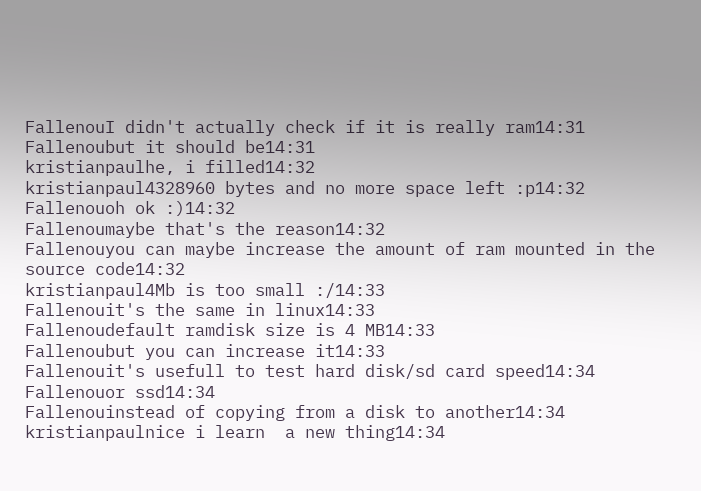FallenouI didn't actually check if it is really ram14:31
Fallenoubut it should be14:31
kristianpaulhe, i filled14:32
kristianpaul4328960 bytes and no more space left :p14:32
Fallenouoh ok :)14:32
Fallenoumaybe that's the reason14:32
Fallenouyou can maybe increase the amount of ram mounted in the source code14:32
kristianpaul4Mb is too small :/14:33
Fallenouit's the same in linux14:33
Fallenoudefault ramdisk size is 4 MB14:33
Fallenoubut you can increase it14:33
Fallenouit's usefull to test hard disk/sd card speed14:34
Fallenouor ssd14:34
Fallenouinstead of copying from a disk to another14:34
kristianpaulnice i learn  a new thing14:34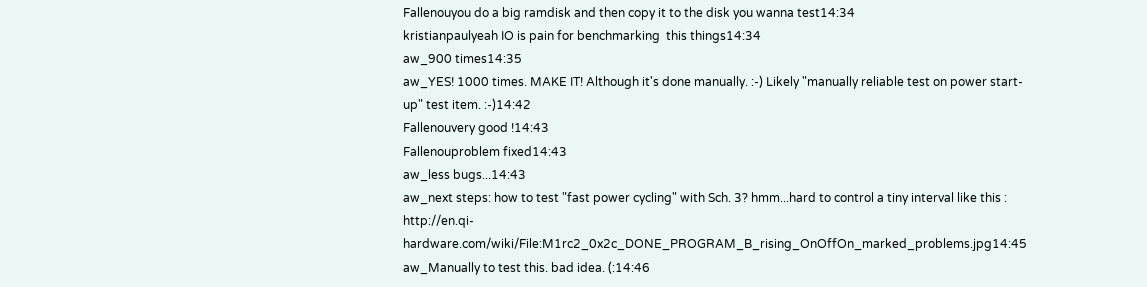Fallenouyou do a big ramdisk and then copy it to the disk you wanna test14:34
kristianpaulyeah IO is pain for benchmarking  this things14:34
aw_900 times14:35
aw_YES! 1000 times. MAKE IT! Although it's done manually. :-) Likely "manually reliable test on power start-up" test item. :-)14:42
Fallenouvery good !14:43
Fallenouproblem fixed14:43
aw_less bugs...14:43
aw_next steps: how to test "fast power cycling" with Sch. 3? hmm...hard to control a tiny interval like this : http://en.qi-hardware.com/wiki/File:M1rc2_0x2c_DONE_PROGRAM_B_rising_OnOffOn_marked_problems.jpg14:45
aw_Manually to test this. bad idea. (:14:46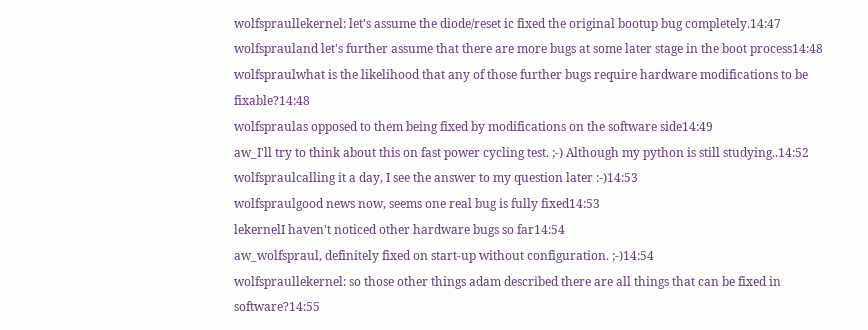wolfspraullekernel: let's assume the diode/reset ic fixed the original bootup bug completely.14:47
wolfsprauland let's further assume that there are more bugs at some later stage in the boot process14:48
wolfspraulwhat is the likelihood that any of those further bugs require hardware modifications to be fixable?14:48
wolfspraulas opposed to them being fixed by modifications on the software side14:49
aw_I'll try to think about this on fast power cycling test. ;-) Although my python is still studying..14:52
wolfspraulcalling it a day, I see the answer to my question later :-)14:53
wolfspraulgood news now, seems one real bug is fully fixed14:53
lekernelI haven't noticed other hardware bugs so far14:54
aw_wolfspraul, definitely fixed on start-up without configuration. ;-)14:54
wolfspraullekernel: so those other things adam described there are all things that can be fixed in software?14:55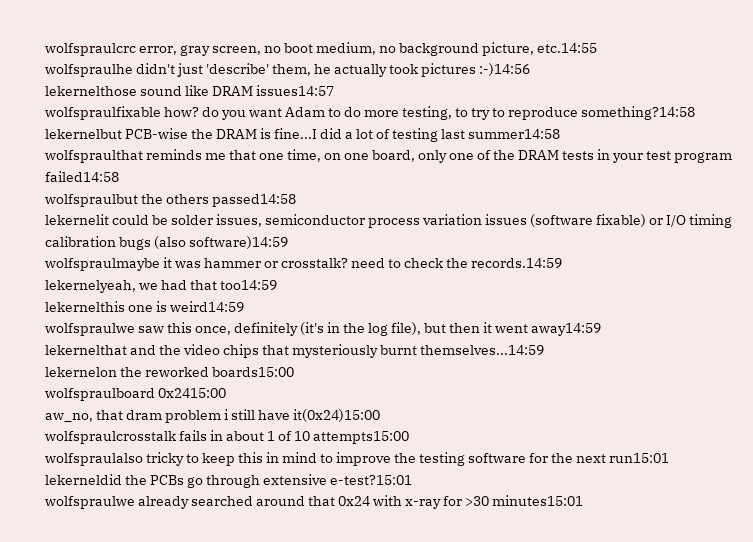wolfspraulcrc error, gray screen, no boot medium, no background picture, etc.14:55
wolfspraulhe didn't just 'describe' them, he actually took pictures :-)14:56
lekernelthose sound like DRAM issues14:57
wolfspraulfixable how? do you want Adam to do more testing, to try to reproduce something?14:58
lekernelbut PCB-wise the DRAM is fine...I did a lot of testing last summer14:58
wolfspraulthat reminds me that one time, on one board, only one of the DRAM tests in your test program failed14:58
wolfspraulbut the others passed14:58
lekernelit could be solder issues, semiconductor process variation issues (software fixable) or I/O timing calibration bugs (also software)14:59
wolfspraulmaybe it was hammer or crosstalk? need to check the records.14:59
lekernelyeah, we had that too14:59
lekernelthis one is weird14:59
wolfspraulwe saw this once, definitely (it's in the log file), but then it went away14:59
lekernelthat and the video chips that mysteriously burnt themselves...14:59
lekernelon the reworked boards15:00
wolfspraulboard 0x2415:00
aw_no, that dram problem i still have it(0x24)15:00
wolfspraulcrosstalk fails in about 1 of 10 attempts15:00
wolfspraulalso tricky to keep this in mind to improve the testing software for the next run15:01
lekerneldid the PCBs go through extensive e-test?15:01
wolfspraulwe already searched around that 0x24 with x-ray for >30 minutes15:01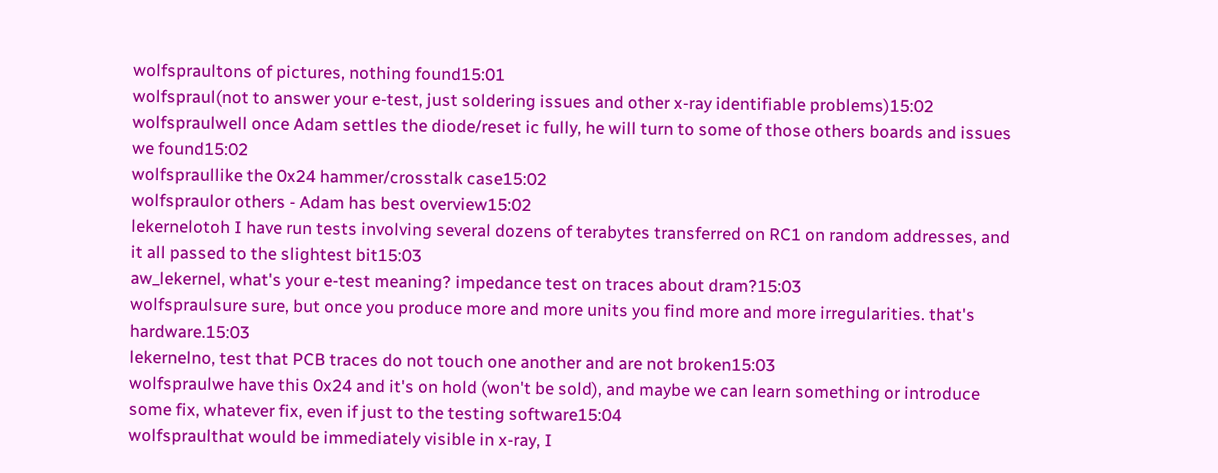wolfspraultons of pictures, nothing found15:01
wolfspraul(not to answer your e-test, just soldering issues and other x-ray identifiable problems)15:02
wolfspraulwell once Adam settles the diode/reset ic fully, he will turn to some of those others boards and issues we found15:02
wolfspraullike the 0x24 hammer/crosstalk case15:02
wolfspraulor others - Adam has best overview15:02
lekernelotoh I have run tests involving several dozens of terabytes transferred on RC1 on random addresses, and it all passed to the slightest bit15:03
aw_lekernel, what's your e-test meaning? impedance test on traces about dram?15:03
wolfspraulsure sure, but once you produce more and more units you find more and more irregularities. that's hardware.15:03
lekernelno, test that PCB traces do not touch one another and are not broken15:03
wolfspraulwe have this 0x24 and it's on hold (won't be sold), and maybe we can learn something or introduce some fix, whatever fix, even if just to the testing software15:04
wolfspraulthat would be immediately visible in x-ray, I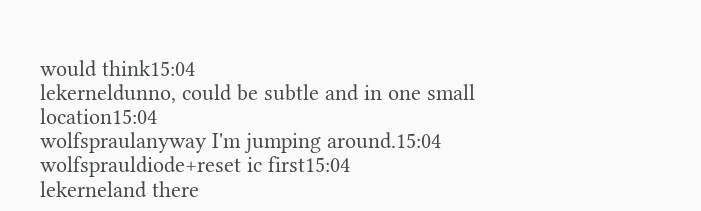would think15:04
lekerneldunno, could be subtle and in one small location15:04
wolfspraulanyway I'm jumping around.15:04
wolfsprauldiode+reset ic first15:04
lekerneland there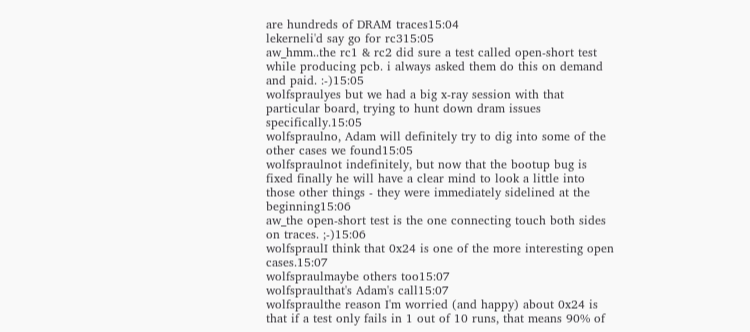are hundreds of DRAM traces15:04
lekerneli'd say go for rc315:05
aw_hmm..the rc1 & rc2 did sure a test called open-short test while producing pcb. i always asked them do this on demand and paid. :-)15:05
wolfspraulyes but we had a big x-ray session with that particular board, trying to hunt down dram issues specifically.15:05
wolfspraulno, Adam will definitely try to dig into some of the other cases we found15:05
wolfspraulnot indefinitely, but now that the bootup bug is fixed finally he will have a clear mind to look a little into those other things - they were immediately sidelined at the beginning15:06
aw_the open-short test is the one connecting touch both sides on traces. ;-)15:06
wolfspraulI think that 0x24 is one of the more interesting open cases.15:07
wolfspraulmaybe others too15:07
wolfspraulthat's Adam's call15:07
wolfspraulthe reason I'm worried (and happy) about 0x24 is that if a test only fails in 1 out of 10 runs, that means 90% of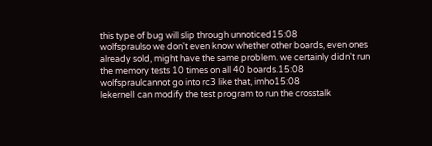this type of bug will slip through unnoticed15:08
wolfspraulso we don't even know whether other boards, even ones already sold, might have the same problem. we certainly didn't run the memory tests 10 times on all 40 boards.15:08
wolfspraulcannot go into rc3 like that, imho15:08
lekernelI can modify the test program to run the crosstalk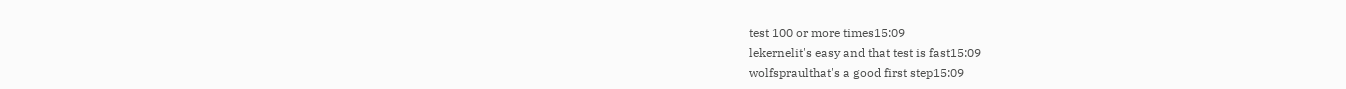test 100 or more times15:09
lekernelit's easy and that test is fast15:09
wolfspraulthat's a good first step15:09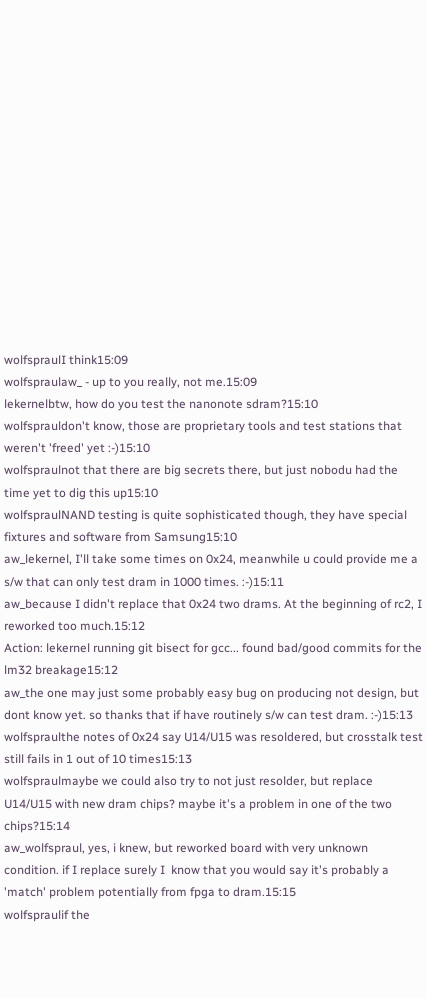wolfspraulI think15:09
wolfspraulaw_ - up to you really, not me.15:09
lekernelbtw, how do you test the nanonote sdram?15:10
wolfsprauldon't know, those are proprietary tools and test stations that weren't 'freed' yet :-)15:10
wolfspraulnot that there are big secrets there, but just nobodu had the time yet to dig this up15:10
wolfspraulNAND testing is quite sophisticated though, they have special fixtures and software from Samsung15:10
aw_lekernel, I'll take some times on 0x24, meanwhile u could provide me a s/w that can only test dram in 1000 times. :-)15:11
aw_because I didn't replace that 0x24 two drams. At the beginning of rc2, I reworked too much.15:12
Action: lekernel running git bisect for gcc... found bad/good commits for the lm32 breakage15:12
aw_the one may just some probably easy bug on producing not design, but dont know yet. so thanks that if have routinely s/w can test dram. :-)15:13
wolfspraulthe notes of 0x24 say U14/U15 was resoldered, but crosstalk test still fails in 1 out of 10 times15:13
wolfspraulmaybe we could also try to not just resolder, but replace U14/U15 with new dram chips? maybe it's a problem in one of the two chips?15:14
aw_wolfspraul, yes, i knew, but reworked board with very unknown condition. if I replace surely I  know that you would say it's probably a 'match' problem potentially from fpga to dram.15:15
wolfspraulif the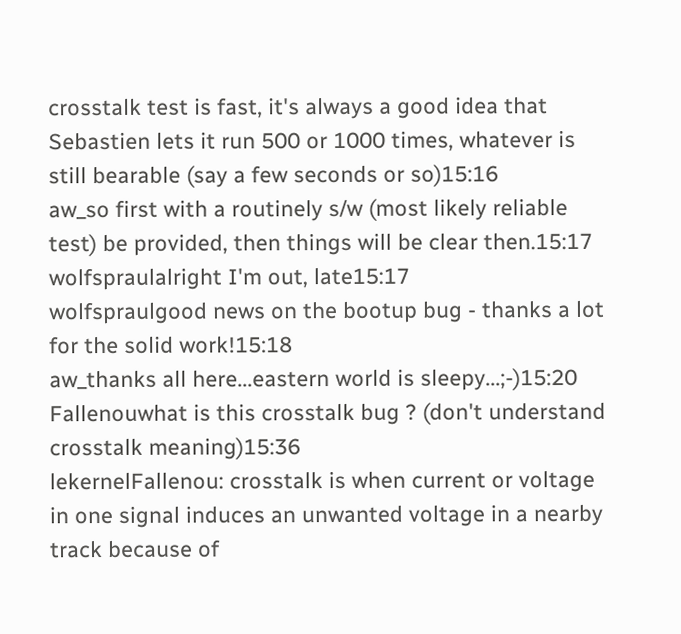crosstalk test is fast, it's always a good idea that Sebastien lets it run 500 or 1000 times, whatever is still bearable (say a few seconds or so)15:16
aw_so first with a routinely s/w (most likely reliable test) be provided, then things will be clear then.15:17
wolfspraulalright I'm out, late15:17
wolfspraulgood news on the bootup bug - thanks a lot for the solid work!15:18
aw_thanks all here...eastern world is sleepy...;-)15:20
Fallenouwhat is this crosstalk bug ? (don't understand crosstalk meaning)15:36
lekernelFallenou: crosstalk is when current or voltage in one signal induces an unwanted voltage in a nearby track because of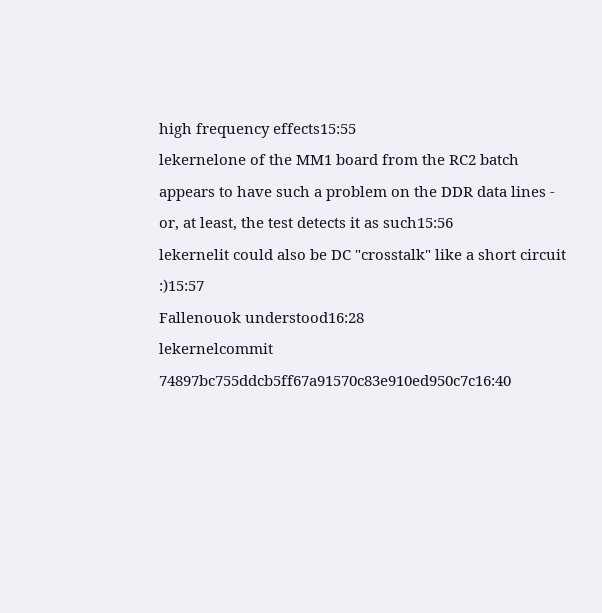high frequency effects15:55
lekernelone of the MM1 board from the RC2 batch appears to have such a problem on the DDR data lines - or, at least, the test detects it as such15:56
lekernelit could also be DC "crosstalk" like a short circuit :)15:57
Fallenouok understood16:28
lekernelcommit 74897bc755ddcb5ff67a91570c83e910ed950c7c16:40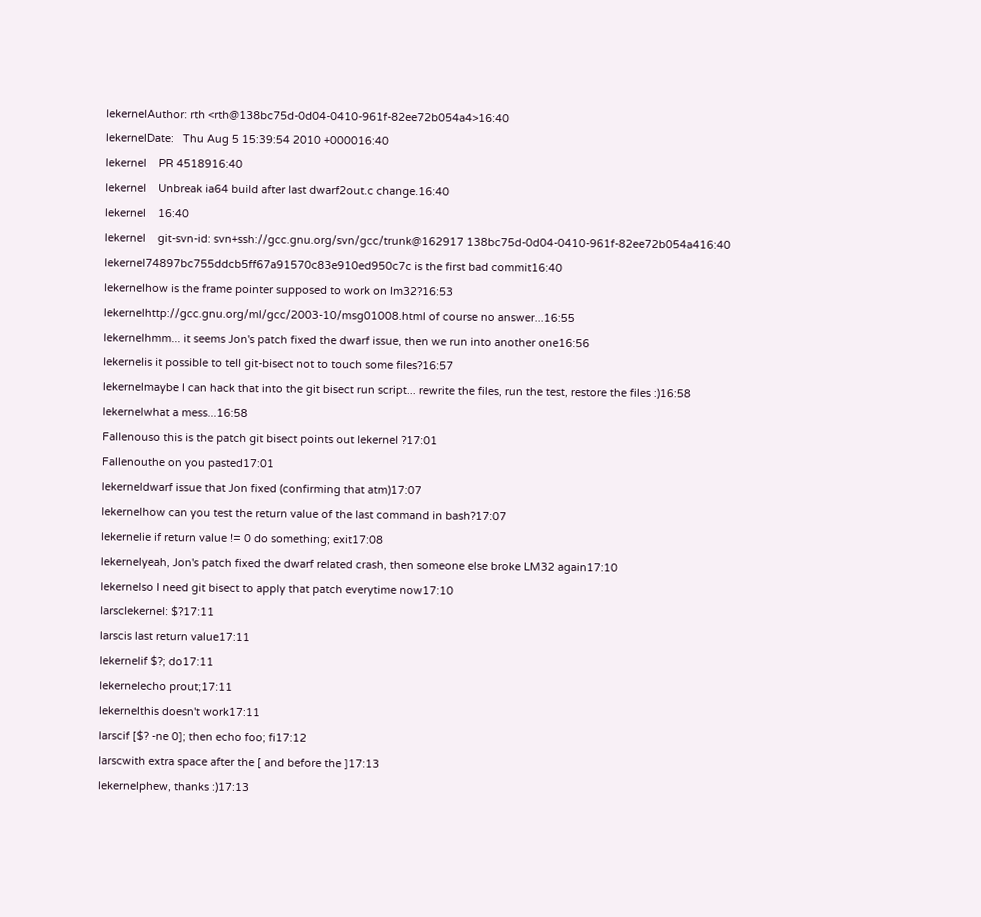lekernelAuthor: rth <rth@138bc75d-0d04-0410-961f-82ee72b054a4>16:40
lekernelDate:   Thu Aug 5 15:39:54 2010 +000016:40
lekernel    PR 4518916:40
lekernel    Unbreak ia64 build after last dwarf2out.c change.16:40
lekernel    16:40
lekernel    git-svn-id: svn+ssh://gcc.gnu.org/svn/gcc/trunk@162917 138bc75d-0d04-0410-961f-82ee72b054a416:40
lekernel74897bc755ddcb5ff67a91570c83e910ed950c7c is the first bad commit16:40
lekernelhow is the frame pointer supposed to work on lm32?16:53
lekernelhttp://gcc.gnu.org/ml/gcc/2003-10/msg01008.html of course no answer...16:55
lekernelhmm... it seems Jon's patch fixed the dwarf issue, then we run into another one16:56
lekernelis it possible to tell git-bisect not to touch some files?16:57
lekernelmaybe I can hack that into the git bisect run script... rewrite the files, run the test, restore the files :)16:58
lekernelwhat a mess...16:58
Fallenouso this is the patch git bisect points out lekernel ?17:01
Fallenouthe on you pasted17:01
lekerneldwarf issue that Jon fixed (confirming that atm)17:07
lekernelhow can you test the return value of the last command in bash?17:07
lekernelie if return value != 0 do something; exit17:08
lekernelyeah, Jon's patch fixed the dwarf related crash, then someone else broke LM32 again17:10
lekernelso I need git bisect to apply that patch everytime now17:10
larsclekernel: $?17:11
larscis last return value17:11
lekernelif $?; do17:11
lekernelecho prout;17:11
lekernelthis doesn't work17:11
larscif [$? -ne 0]; then echo foo; fi17:12
larscwith extra space after the [ and before the ]17:13
lekernelphew, thanks :)17:13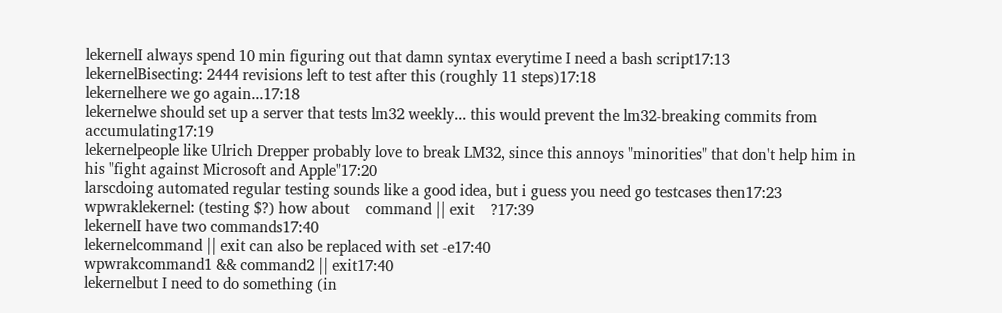lekernelI always spend 10 min figuring out that damn syntax everytime I need a bash script17:13
lekernelBisecting: 2444 revisions left to test after this (roughly 11 steps)17:18
lekernelhere we go again...17:18
lekernelwe should set up a server that tests lm32 weekly... this would prevent the lm32-breaking commits from accumulating17:19
lekernelpeople like Ulrich Drepper probably love to break LM32, since this annoys "minorities" that don't help him in his "fight against Microsoft and Apple"17:20
larscdoing automated regular testing sounds like a good idea, but i guess you need go testcases then17:23
wpwraklekernel: (testing $?) how about    command || exit    ?17:39
lekernelI have two commands17:40
lekernelcommand || exit can also be replaced with set -e17:40
wpwrakcommand1 && command2 || exit17:40
lekernelbut I need to do something (in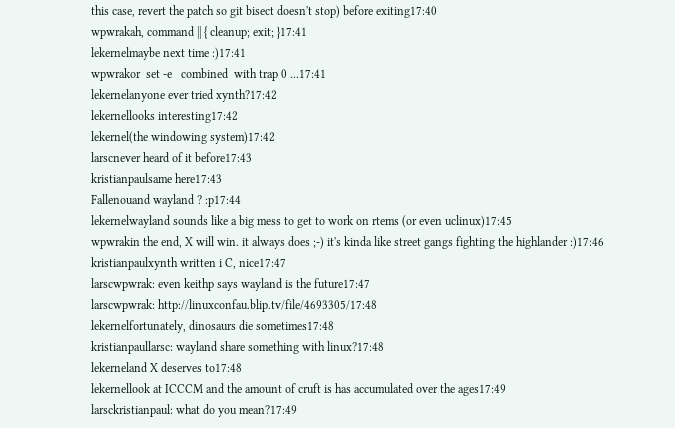this case, revert the patch so git bisect doesn't stop) before exiting17:40
wpwrakah, command || { cleanup; exit; }17:41
lekernelmaybe next time :)17:41
wpwrakor  set -e   combined  with trap 0 ...17:41
lekernelanyone ever tried xynth?17:42
lekernellooks interesting17:42
lekernel(the windowing system)17:42
larscnever heard of it before17:43
kristianpaulsame here17:43
Fallenouand wayland ? :p17:44
lekernelwayland sounds like a big mess to get to work on rtems (or even uclinux)17:45
wpwrakin the end, X will win. it always does ;-) it's kinda like street gangs fighting the highlander :)17:46
kristianpaulxynth written i C, nice17:47
larscwpwrak: even keithp says wayland is the future17:47
larscwpwrak: http://linuxconfau.blip.tv/file/4693305/17:48
lekernelfortunately, dinosaurs die sometimes17:48
kristianpaullarsc: wayland share something with linux?17:48
lekerneland X deserves to17:48
lekernellook at ICCCM and the amount of cruft is has accumulated over the ages17:49
larsckristianpaul: what do you mean?17:49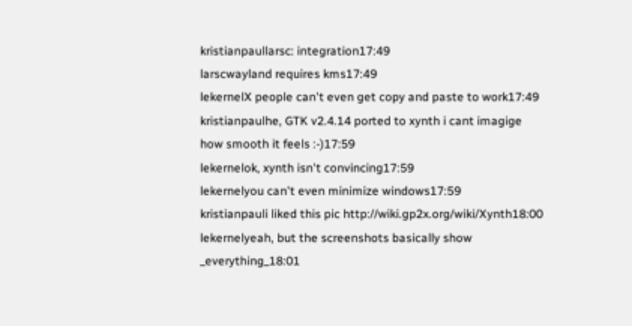kristianpaullarsc: integration17:49
larscwayland requires kms17:49
lekernelX people can't even get copy and paste to work17:49
kristianpaulhe, GTK v2.4.14 ported to xynth i cant imagige how smooth it feels :-)17:59
lekernelok, xynth isn't convincing17:59
lekernelyou can't even minimize windows17:59
kristianpauli liked this pic http://wiki.gp2x.org/wiki/Xynth18:00
lekernelyeah, but the screenshots basically show _everything_18:01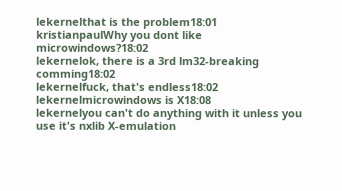lekernelthat is the problem18:01
kristianpaulWhy you dont like microwindows?18:02
lekernelok, there is a 3rd lm32-breaking comming18:02
lekernelfuck, that's endless18:02
lekernelmicrowindows is X18:08
lekernelyou can't do anything with it unless you use it's nxlib X-emulation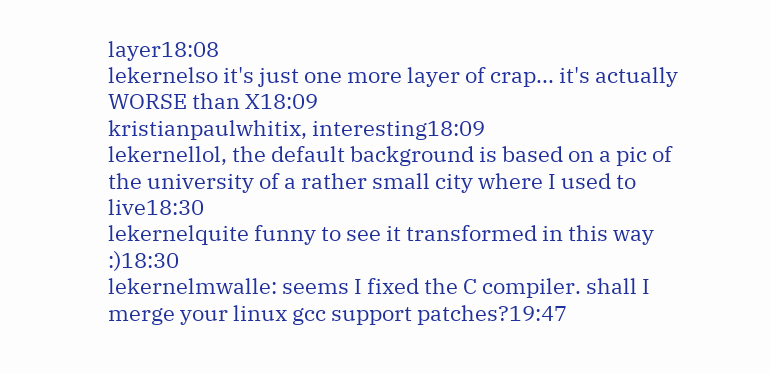layer18:08
lekernelso it's just one more layer of crap... it's actually WORSE than X18:09
kristianpaulwhitix, interesting18:09
lekernellol, the default background is based on a pic of the university of a rather small city where I used to live18:30
lekernelquite funny to see it transformed in this way :)18:30
lekernelmwalle: seems I fixed the C compiler. shall I merge your linux gcc support patches?19:47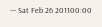--- Sat Feb 26 201100:00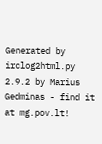Generated by irclog2html.py 2.9.2 by Marius Gedminas - find it at mg.pov.lt!